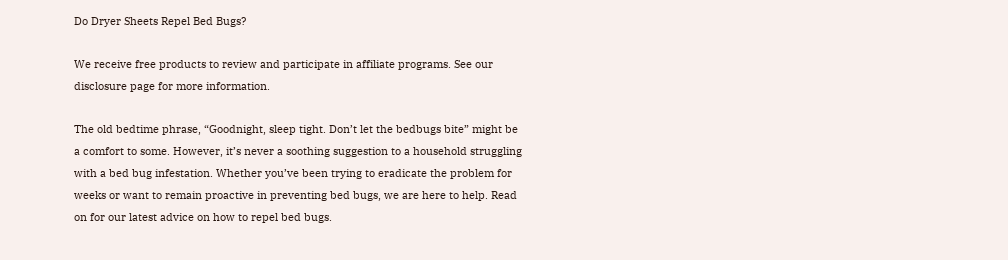Do Dryer Sheets Repel Bed Bugs?

We receive free products to review and participate in affiliate programs. See our disclosure page for more information.

The old bedtime phrase, “Goodnight, sleep tight. Don’t let the bedbugs bite” might be a comfort to some. However, it’s never a soothing suggestion to a household struggling with a bed bug infestation. Whether you’ve been trying to eradicate the problem for weeks or want to remain proactive in preventing bed bugs, we are here to help. Read on for our latest advice on how to repel bed bugs.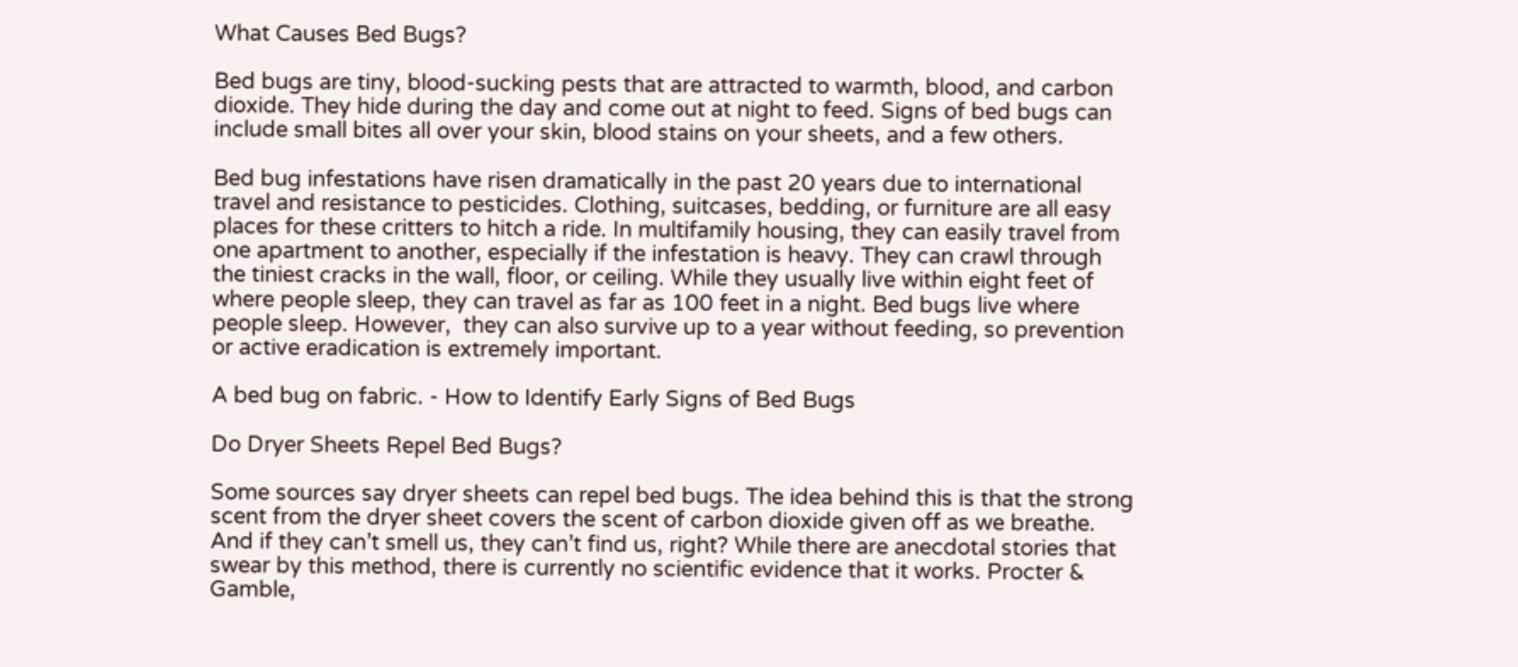What Causes Bed Bugs?

Bed bugs are tiny, blood-sucking pests that are attracted to warmth, blood, and carbon dioxide. They hide during the day and come out at night to feed. Signs of bed bugs can include small bites all over your skin, blood stains on your sheets, and a few others.

Bed bug infestations have risen dramatically in the past 20 years due to international travel and resistance to pesticides. Clothing, suitcases, bedding, or furniture are all easy places for these critters to hitch a ride. In multifamily housing, they can easily travel from one apartment to another, especially if the infestation is heavy. They can crawl through the tiniest cracks in the wall, floor, or ceiling. While they usually live within eight feet of where people sleep, they can travel as far as 100 feet in a night. Bed bugs live where people sleep. However,  they can also survive up to a year without feeding, so prevention or active eradication is extremely important.

A bed bug on fabric. - How to Identify Early Signs of Bed Bugs

Do Dryer Sheets Repel Bed Bugs?

Some sources say dryer sheets can repel bed bugs. The idea behind this is that the strong scent from the dryer sheet covers the scent of carbon dioxide given off as we breathe.  And if they can’t smell us, they can’t find us, right? While there are anecdotal stories that swear by this method, there is currently no scientific evidence that it works. Procter & Gamble,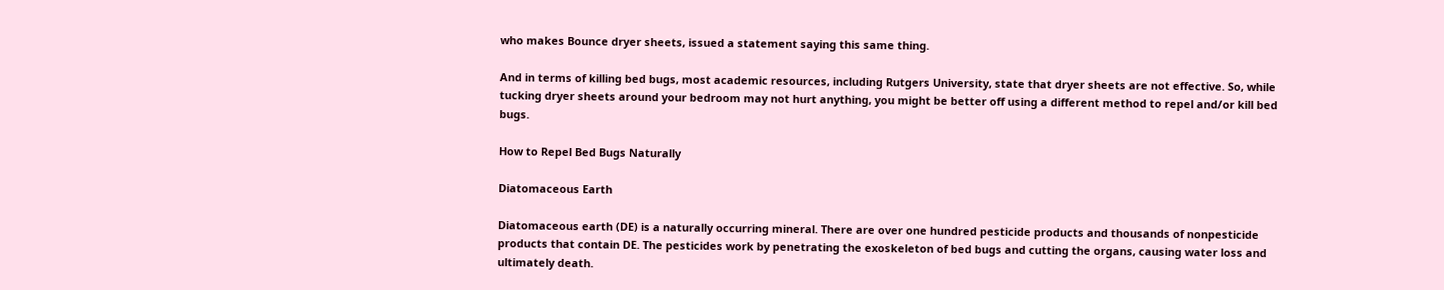who makes Bounce dryer sheets, issued a statement saying this same thing.

And in terms of killing bed bugs, most academic resources, including Rutgers University, state that dryer sheets are not effective. So, while tucking dryer sheets around your bedroom may not hurt anything, you might be better off using a different method to repel and/or kill bed bugs.

How to Repel Bed Bugs Naturally

Diatomaceous Earth

Diatomaceous earth (DE) is a naturally occurring mineral. There are over one hundred pesticide products and thousands of nonpesticide products that contain DE. The pesticides work by penetrating the exoskeleton of bed bugs and cutting the organs, causing water loss and ultimately death.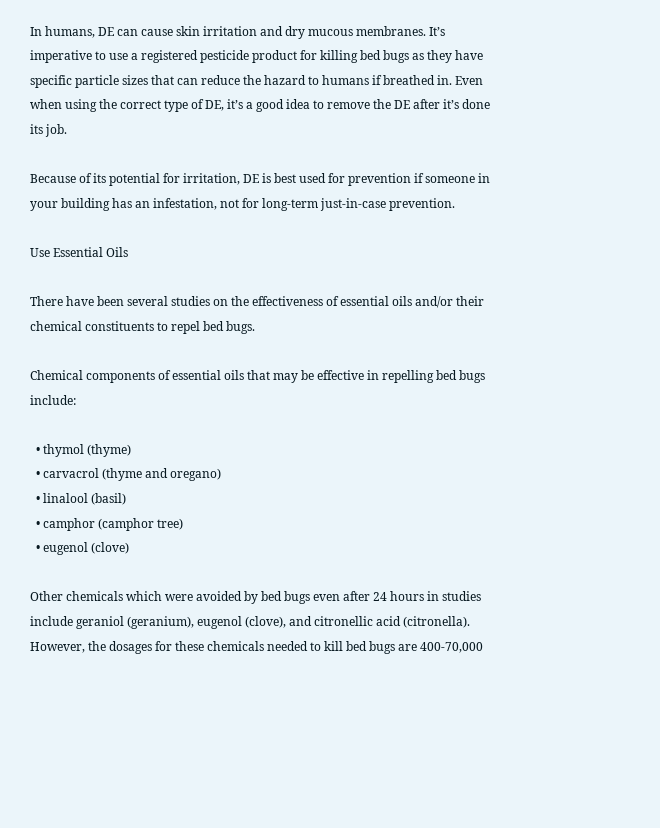In humans, DE can cause skin irritation and dry mucous membranes. It’s imperative to use a registered pesticide product for killing bed bugs as they have specific particle sizes that can reduce the hazard to humans if breathed in. Even when using the correct type of DE, it’s a good idea to remove the DE after it’s done its job.

Because of its potential for irritation, DE is best used for prevention if someone in your building has an infestation, not for long-term just-in-case prevention.

Use Essential Oils

There have been several studies on the effectiveness of essential oils and/or their chemical constituents to repel bed bugs.

Chemical components of essential oils that may be effective in repelling bed bugs include:

  • thymol (thyme)
  • carvacrol (thyme and oregano)
  • linalool (basil)
  • camphor (camphor tree)
  • eugenol (clove)

Other chemicals which were avoided by bed bugs even after 24 hours in studies  include geraniol (geranium), eugenol (clove), and citronellic acid (citronella). However, the dosages for these chemicals needed to kill bed bugs are 400-70,000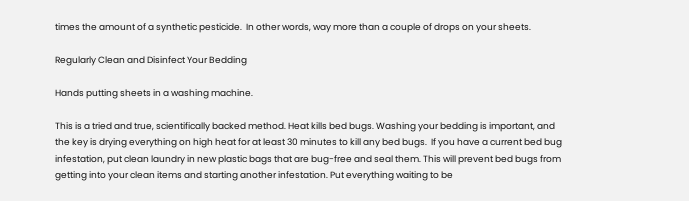times the amount of a synthetic pesticide.  In other words, way more than a couple of drops on your sheets.

Regularly Clean and Disinfect Your Bedding

Hands putting sheets in a washing machine.

This is a tried and true, scientifically backed method. Heat kills bed bugs. Washing your bedding is important, and the key is drying everything on high heat for at least 30 minutes to kill any bed bugs.  If you have a current bed bug infestation, put clean laundry in new plastic bags that are bug-free and seal them. This will prevent bed bugs from getting into your clean items and starting another infestation. Put everything waiting to be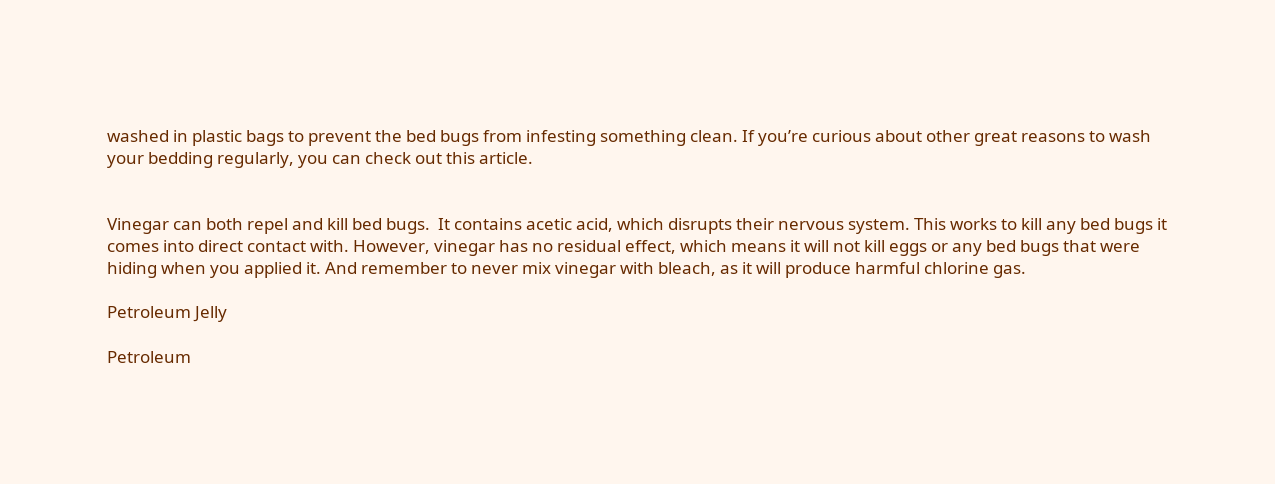washed in plastic bags to prevent the bed bugs from infesting something clean. If you’re curious about other great reasons to wash your bedding regularly, you can check out this article.


Vinegar can both repel and kill bed bugs.  It contains acetic acid, which disrupts their nervous system. This works to kill any bed bugs it comes into direct contact with. However, vinegar has no residual effect, which means it will not kill eggs or any bed bugs that were hiding when you applied it. And remember to never mix vinegar with bleach, as it will produce harmful chlorine gas.

Petroleum Jelly

Petroleum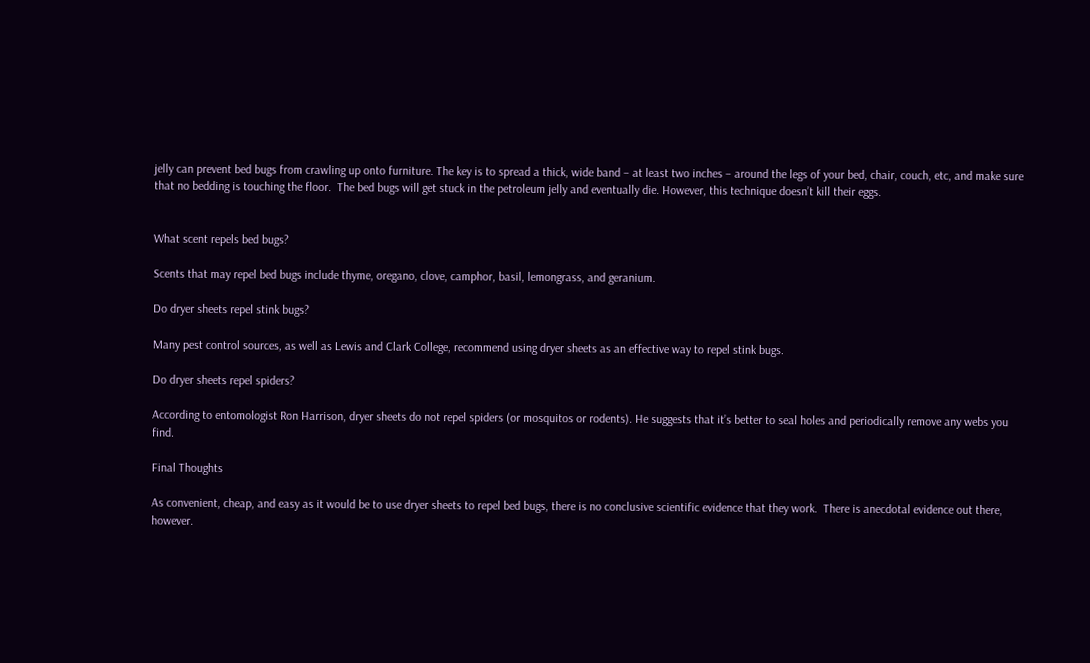jelly can prevent bed bugs from crawling up onto furniture. The key is to spread a thick, wide band – at least two inches – around the legs of your bed, chair, couch, etc, and make sure that no bedding is touching the floor.  The bed bugs will get stuck in the petroleum jelly and eventually die. However, this technique doesn’t kill their eggs.


What scent repels bed bugs?

Scents that may repel bed bugs include thyme, oregano, clove, camphor, basil, lemongrass, and geranium.

Do dryer sheets repel stink bugs?

Many pest control sources, as well as Lewis and Clark College, recommend using dryer sheets as an effective way to repel stink bugs.

Do dryer sheets repel spiders?

According to entomologist Ron Harrison, dryer sheets do not repel spiders (or mosquitos or rodents). He suggests that it’s better to seal holes and periodically remove any webs you find.

Final Thoughts

As convenient, cheap, and easy as it would be to use dryer sheets to repel bed bugs, there is no conclusive scientific evidence that they work.  There is anecdotal evidence out there, however.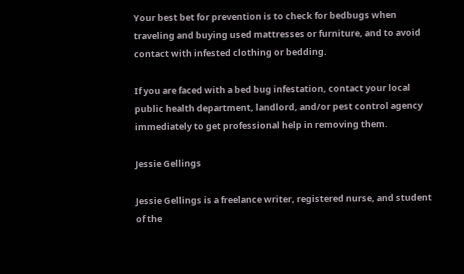Your best bet for prevention is to check for bedbugs when traveling and buying used mattresses or furniture, and to avoid contact with infested clothing or bedding.

If you are faced with a bed bug infestation, contact your local public health department, landlord, and/or pest control agency immediately to get professional help in removing them.

Jessie Gellings

Jessie Gellings is a freelance writer, registered nurse, and student of the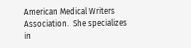American Medical Writers Association.  She specializes in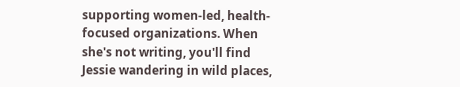supporting women-led, health-focused organizations. When she's not writing, you'll find Jessie wandering in wild places,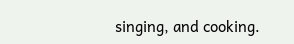singing, and cooking.